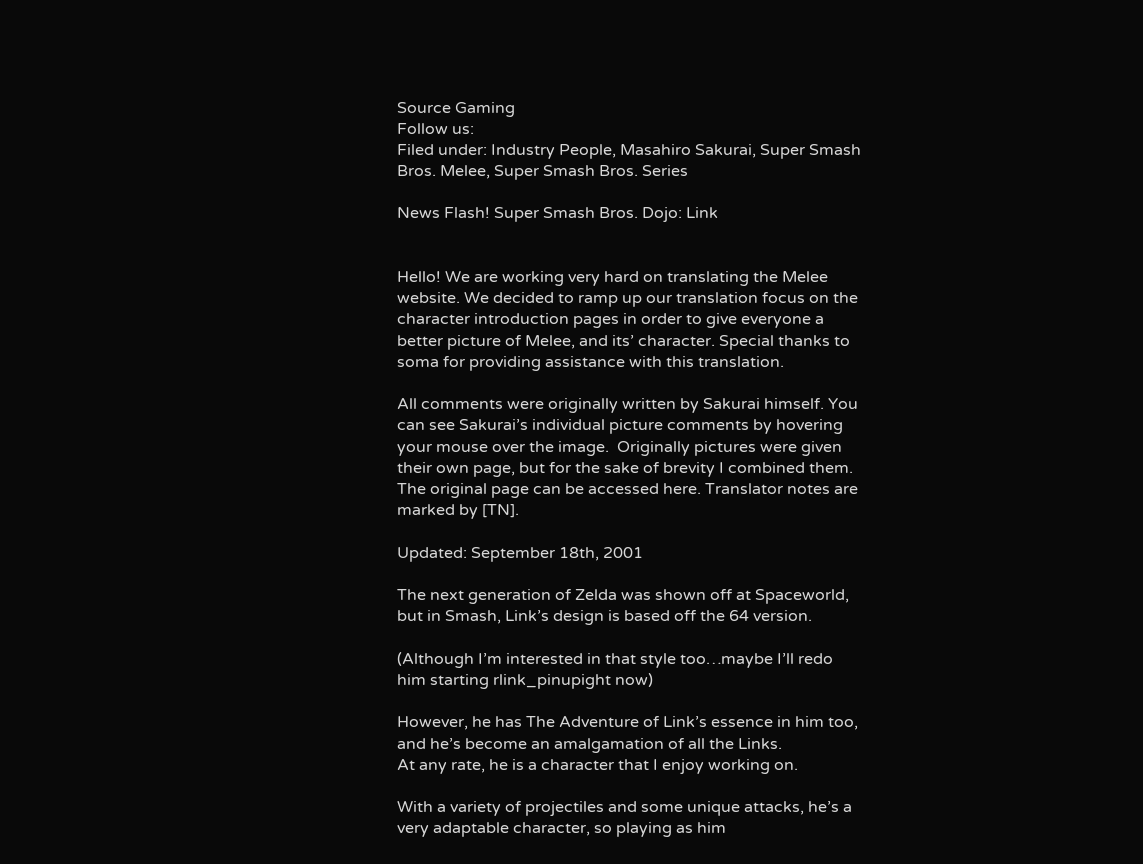Source Gaming
Follow us:
Filed under: Industry People, Masahiro Sakurai, Super Smash Bros. Melee, Super Smash Bros. Series

News Flash! Super Smash Bros. Dojo: Link


Hello! We are working very hard on translating the Melee website. We decided to ramp up our translation focus on the character introduction pages in order to give everyone a better picture of Melee, and its’ character. Special thanks to soma for providing assistance with this translation.

All comments were originally written by Sakurai himself. You can see Sakurai’s individual picture comments by hovering your mouse over the image.  Originally pictures were given their own page, but for the sake of brevity I combined them. The original page can be accessed here. Translator notes are marked by [TN].

Updated: September 18th, 2001

The next generation of Zelda was shown off at Spaceworld, but in Smash, Link’s design is based off the 64 version.

(Although I’m interested in that style too…maybe I’ll redo him starting rlink_pinupight now)

However, he has The Adventure of Link’s essence in him too, and he’s become an amalgamation of all the Links.
At any rate, he is a character that I enjoy working on.

With a variety of projectiles and some unique attacks, he’s a very adaptable character, so playing as him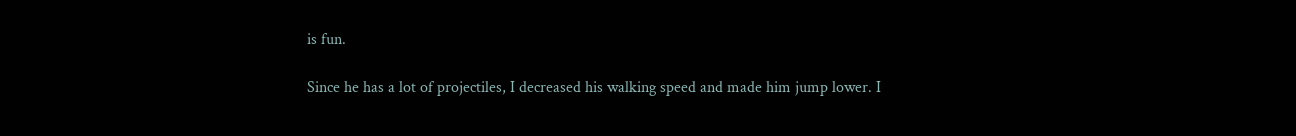is fun.

Since he has a lot of projectiles, I decreased his walking speed and made him jump lower. I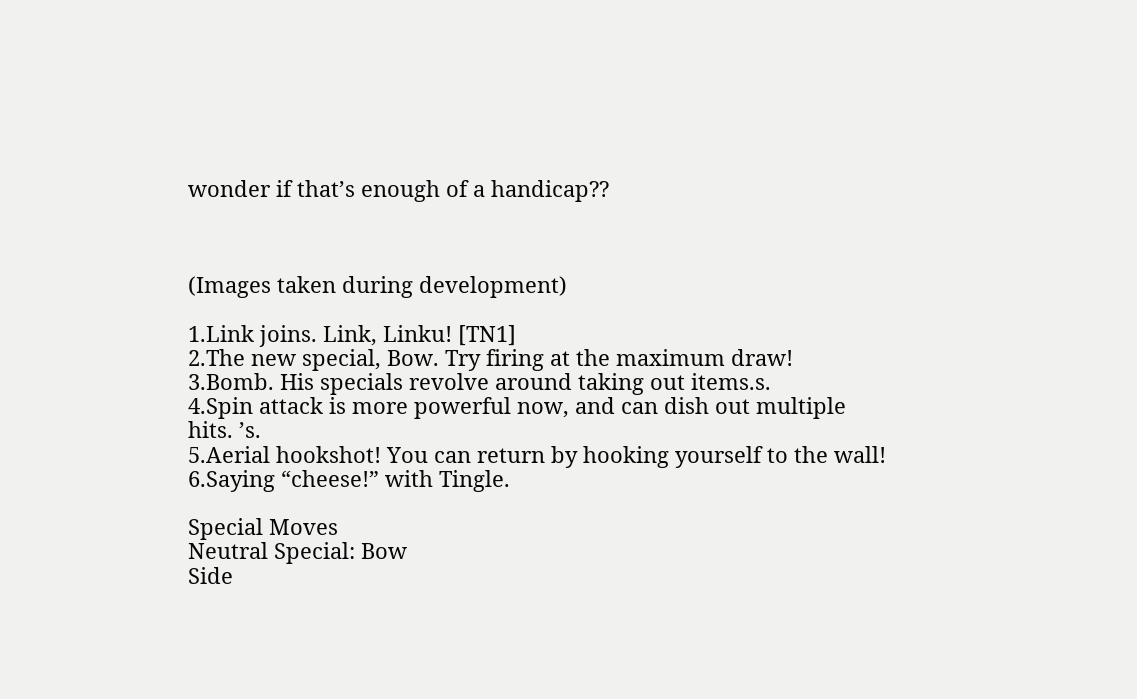wonder if that’s enough of a handicap??



(Images taken during development)

1.Link joins. Link, Linku! [TN1]
2.The new special, Bow. Try firing at the maximum draw!
3.Bomb. His specials revolve around taking out items.s.
4.Spin attack is more powerful now, and can dish out multiple hits. ’s.
5.Aerial hookshot! You can return by hooking yourself to the wall!
6.Saying “cheese!” with Tingle.

Special Moves
Neutral Special: Bow
Side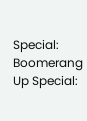Special: Boomerang
Up Special: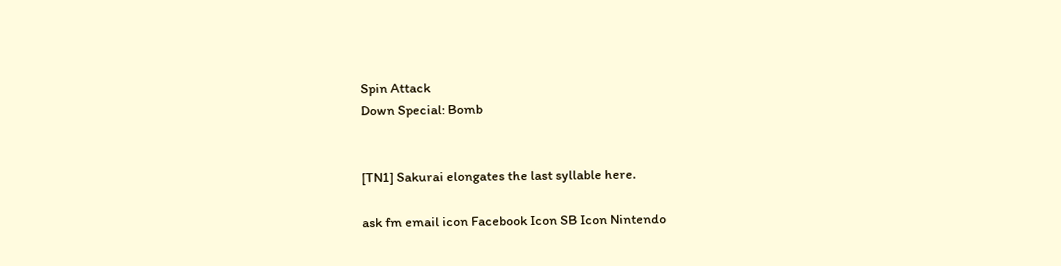Spin Attack
Down Special: Bomb


[TN1] Sakurai elongates the last syllable here.

ask fm email icon Facebook Icon SB Icon Nintendo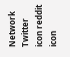Network Twitter icon reddit icon